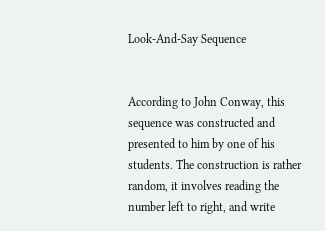Look-And-Say Sequence


According to John Conway, this sequence was constructed and presented to him by one of his students. The construction is rather random, it involves reading the number left to right, and write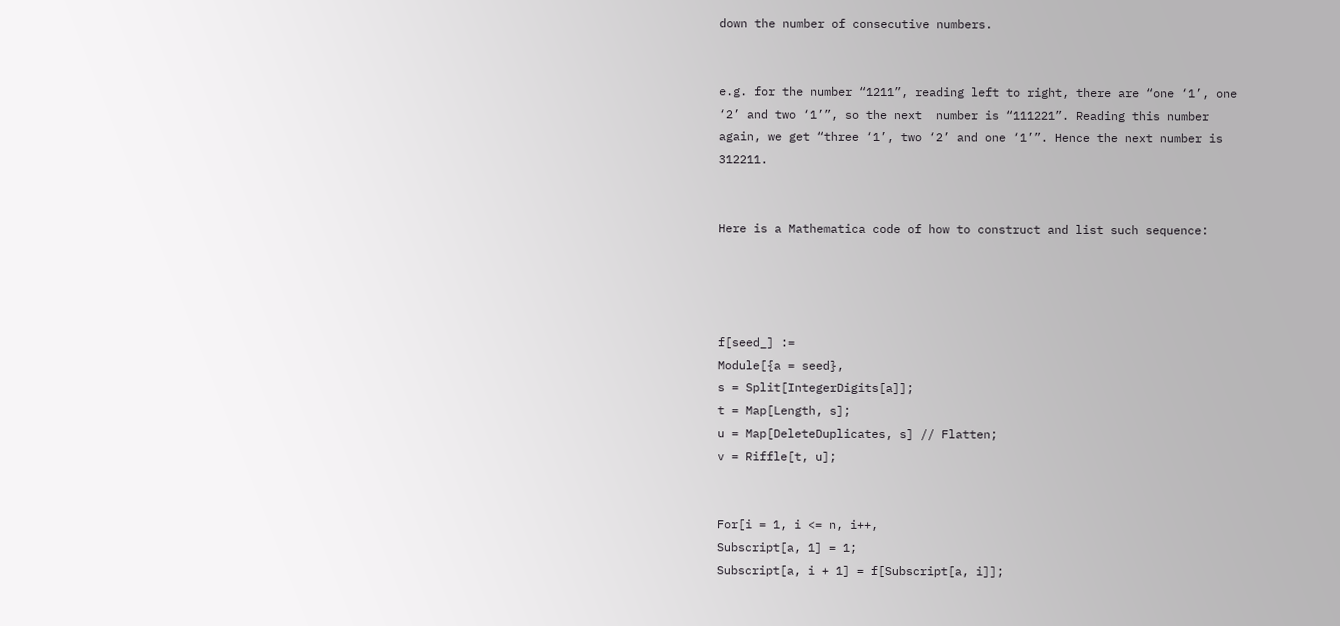down the number of consecutive numbers.


e.g. for the number “1211”, reading left to right, there are “one ‘1’, one ‘2’ and two ‘1’”, so the next  number is “111221”. Reading this number again, we get “three ‘1’, two ‘2’ and one ‘1’”. Hence the next number is 312211.


Here is a Mathematica code of how to construct and list such sequence:




f[seed_] :=
Module[{a = seed},
s = Split[IntegerDigits[a]];
t = Map[Length, s];
u = Map[DeleteDuplicates, s] // Flatten;
v = Riffle[t, u];


For[i = 1, i <= n, i++,
Subscript[a, 1] = 1;
Subscript[a, i + 1] = f[Subscript[a, i]];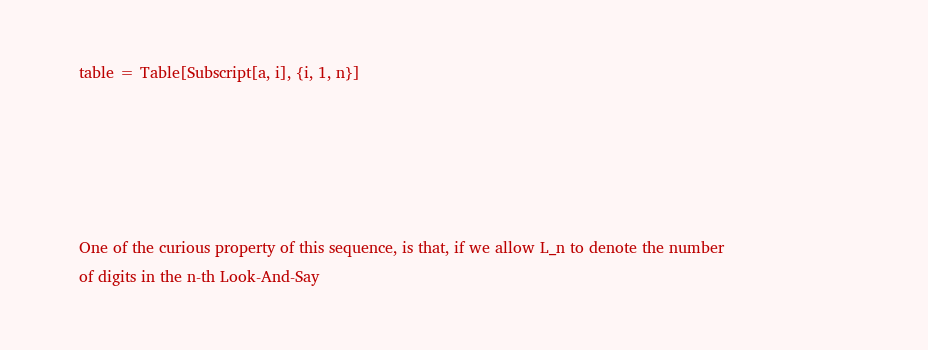table = Table[Subscript[a, i], {i, 1, n}]





One of the curious property of this sequence, is that, if we allow L_n to denote the number of digits in the n-th Look-And-Say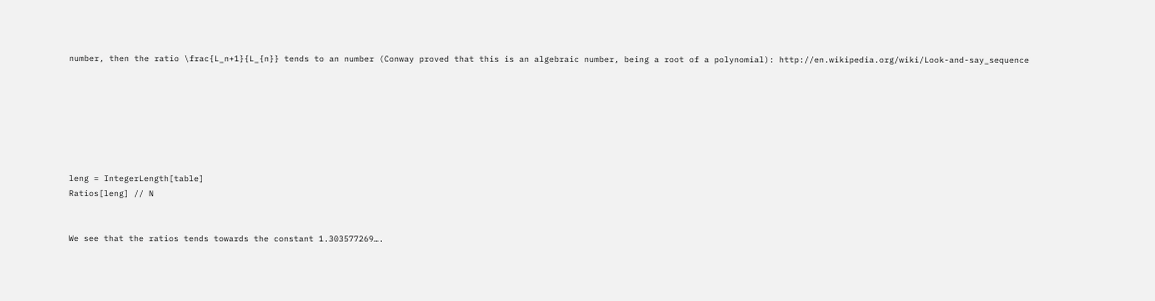number, then the ratio \frac{L_n+1}{L_{n}} tends to an number (Conway proved that this is an algebraic number, being a root of a polynomial): http://en.wikipedia.org/wiki/Look-and-say_sequence







leng = IntegerLength[table]
Ratios[leng] // N


We see that the ratios tends towards the constant 1.303577269….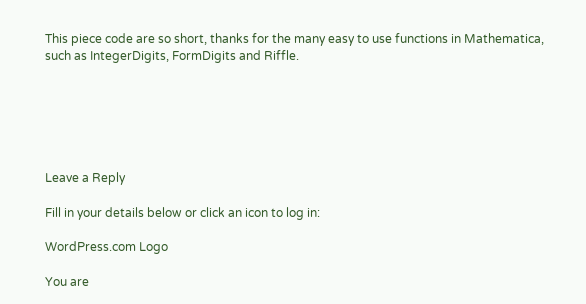This piece code are so short, thanks for the many easy to use functions in Mathematica, such as IntegerDigits, FormDigits and Riffle.






Leave a Reply

Fill in your details below or click an icon to log in:

WordPress.com Logo

You are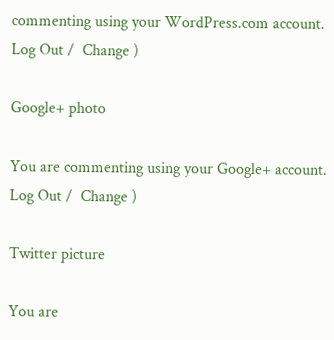commenting using your WordPress.com account. Log Out /  Change )

Google+ photo

You are commenting using your Google+ account. Log Out /  Change )

Twitter picture

You are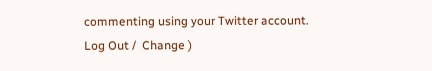commenting using your Twitter account. Log Out /  Change )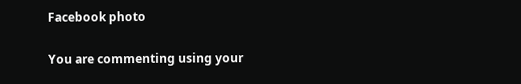Facebook photo

You are commenting using your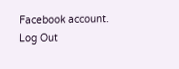Facebook account. Log Out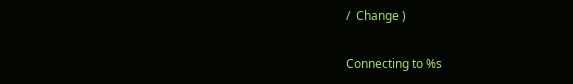/  Change )


Connecting to %s